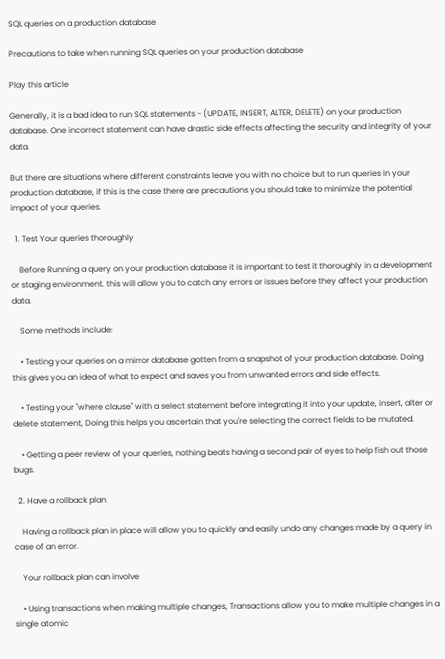SQL queries on a production database

Precautions to take when running SQL queries on your production database

Play this article

Generally, it is a bad idea to run SQL statements - (UPDATE, INSERT, ALTER, DELETE) on your production database. One incorrect statement can have drastic side effects affecting the security and integrity of your data.

But there are situations where different constraints leave you with no choice but to run queries in your production database, if this is the case there are precautions you should take to minimize the potential impact of your queries.

  1. Test Your queries thoroughly

    Before Running a query on your production database it is important to test it thoroughly in a development or staging environment. this will allow you to catch any errors or issues before they affect your production data.

    Some methods include:

    • Testing your queries on a mirror database gotten from a snapshot of your production database. Doing this gives you an idea of what to expect and saves you from unwanted errors and side effects.

    • Testing your "where clause" with a select statement before integrating it into your update, insert, alter or delete statement, Doing this helps you ascertain that you're selecting the correct fields to be mutated.

    • Getting a peer review of your queries, nothing beats having a second pair of eyes to help fish out those bugs.

  2. Have a rollback plan

    Having a rollback plan in place will allow you to quickly and easily undo any changes made by a query in case of an error.

    Your rollback plan can involve

    • Using transactions when making multiple changes, Transactions allow you to make multiple changes in a single atomic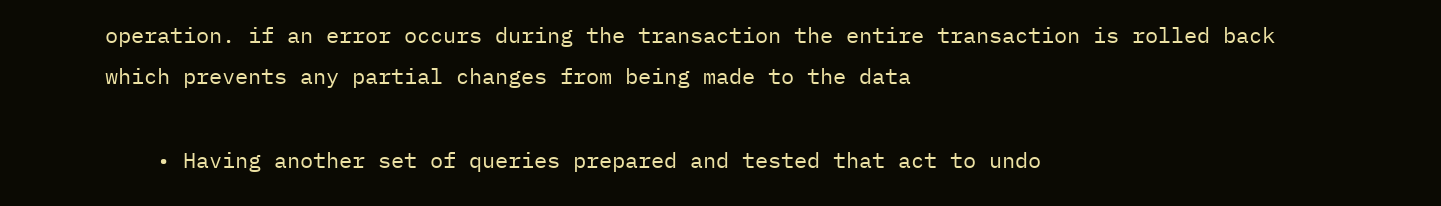operation. if an error occurs during the transaction the entire transaction is rolled back which prevents any partial changes from being made to the data

    • Having another set of queries prepared and tested that act to undo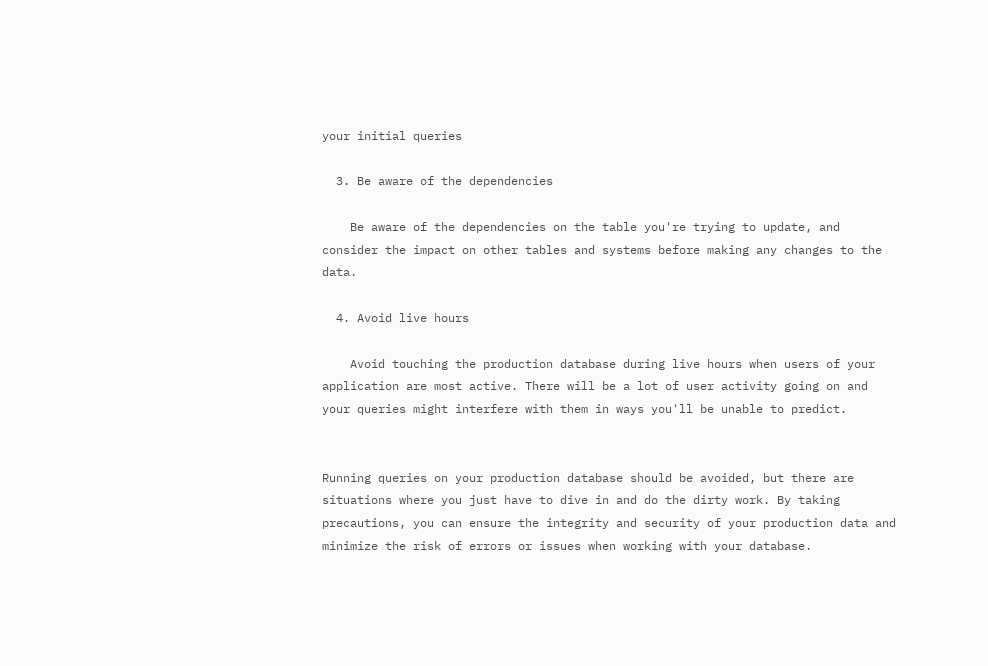your initial queries

  3. Be aware of the dependencies

    Be aware of the dependencies on the table you're trying to update, and consider the impact on other tables and systems before making any changes to the data.

  4. Avoid live hours

    Avoid touching the production database during live hours when users of your application are most active. There will be a lot of user activity going on and your queries might interfere with them in ways you'll be unable to predict.


Running queries on your production database should be avoided, but there are situations where you just have to dive in and do the dirty work. By taking precautions, you can ensure the integrity and security of your production data and minimize the risk of errors or issues when working with your database.